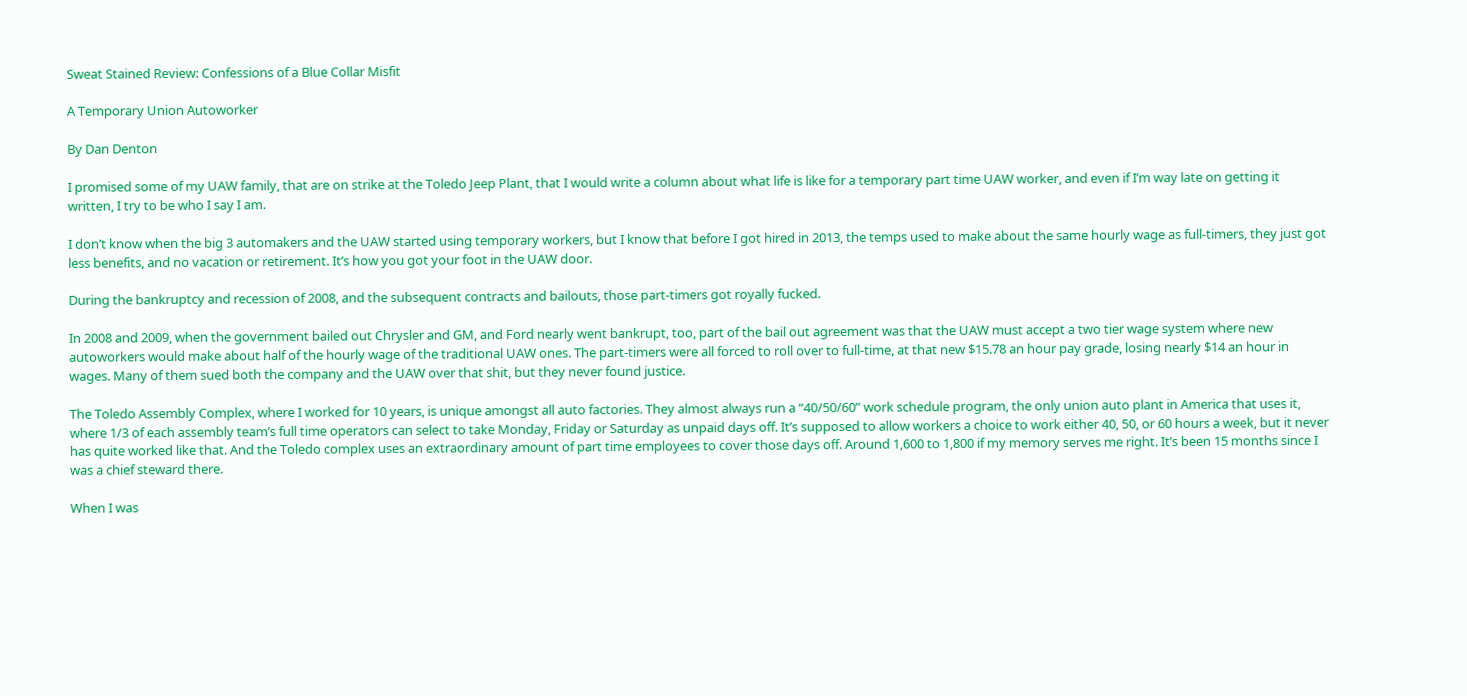Sweat Stained Review: Confessions of a Blue Collar Misfit

A Temporary Union Autoworker

By Dan Denton

I promised some of my UAW family, that are on strike at the Toledo Jeep Plant, that I would write a column about what life is like for a temporary part time UAW worker, and even if I’m way late on getting it written, I try to be who I say I am.

I don’t know when the big 3 automakers and the UAW started using temporary workers, but I know that before I got hired in 2013, the temps used to make about the same hourly wage as full-timers, they just got less benefits, and no vacation or retirement. It’s how you got your foot in the UAW door.

During the bankruptcy and recession of 2008, and the subsequent contracts and bailouts, those part-timers got royally fucked.

In 2008 and 2009, when the government bailed out Chrysler and GM, and Ford nearly went bankrupt, too, part of the bail out agreement was that the UAW must accept a two tier wage system where new autoworkers would make about half of the hourly wage of the traditional UAW ones. The part-timers were all forced to roll over to full-time, at that new $15.78 an hour pay grade, losing nearly $14 an hour in wages. Many of them sued both the company and the UAW over that shit, but they never found justice.

The Toledo Assembly Complex, where I worked for 10 years, is unique amongst all auto factories. They almost always run a “40/50/60” work schedule program, the only union auto plant in America that uses it, where 1/3 of each assembly team’s full time operators can select to take Monday, Friday or Saturday as unpaid days off. It’s supposed to allow workers a choice to work either 40, 50, or 60 hours a week, but it never has quite worked like that. And the Toledo complex uses an extraordinary amount of part time employees to cover those days off. Around 1,600 to 1,800 if my memory serves me right. It’s been 15 months since I was a chief steward there.

When I was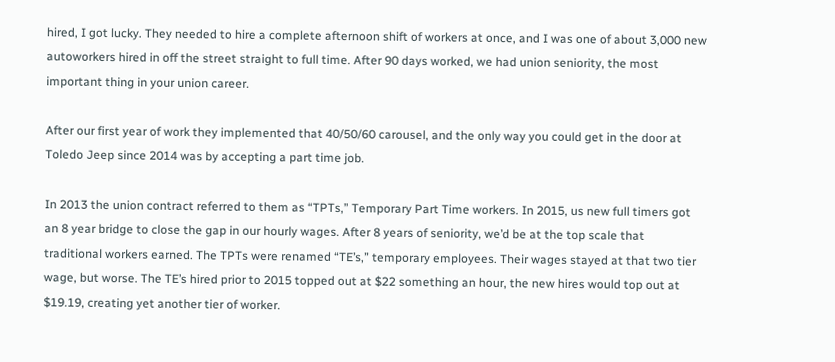hired, I got lucky. They needed to hire a complete afternoon shift of workers at once, and I was one of about 3,000 new autoworkers hired in off the street straight to full time. After 90 days worked, we had union seniority, the most important thing in your union career.

After our first year of work they implemented that 40/50/60 carousel, and the only way you could get in the door at Toledo Jeep since 2014 was by accepting a part time job.

In 2013 the union contract referred to them as “TPTs,” Temporary Part Time workers. In 2015, us new full timers got an 8 year bridge to close the gap in our hourly wages. After 8 years of seniority, we’d be at the top scale that traditional workers earned. The TPTs were renamed “TE’s,” temporary employees. Their wages stayed at that two tier wage, but worse. The TE’s hired prior to 2015 topped out at $22 something an hour, the new hires would top out at $19.19, creating yet another tier of worker.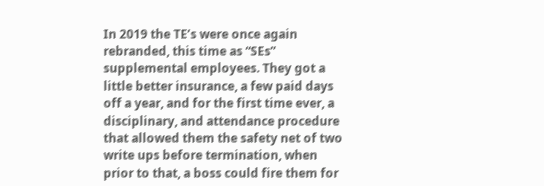In 2019 the TE’s were once again rebranded, this time as “SEs” supplemental employees. They got a little better insurance, a few paid days off a year, and for the first time ever, a disciplinary, and attendance procedure that allowed them the safety net of two write ups before termination, when prior to that, a boss could fire them for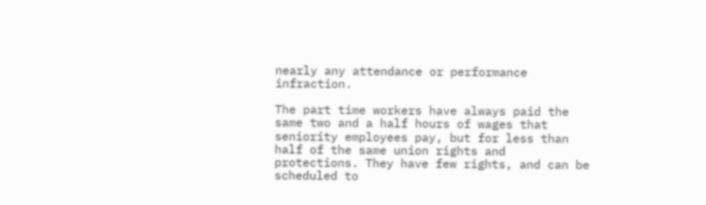nearly any attendance or performance infraction.

The part time workers have always paid the same two and a half hours of wages that seniority employees pay, but for less than half of the same union rights and protections. They have few rights, and can be scheduled to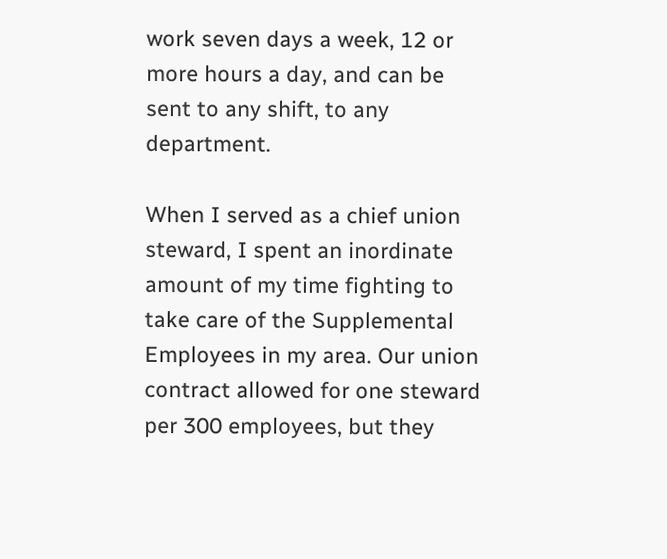work seven days a week, 12 or more hours a day, and can be sent to any shift, to any department.

When I served as a chief union steward, I spent an inordinate amount of my time fighting to take care of the Supplemental Employees in my area. Our union contract allowed for one steward per 300 employees, but they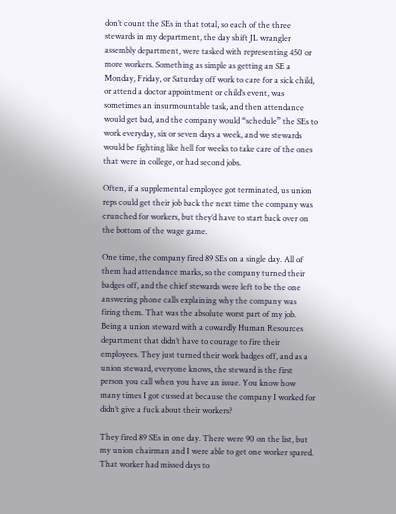don’t count the SEs in that total, so each of the three stewards in my department, the day shift JL wrangler assembly department, were tasked with representing 450 or more workers. Something as simple as getting an SE a Monday, Friday, or Saturday off work to care for a sick child, or attend a doctor appointment or child’s event, was sometimes an insurmountable task, and then attendance would get bad, and the company would “schedule” the SEs to work everyday, six or seven days a week, and we stewards would be fighting like hell for weeks to take care of the ones that were in college, or had second jobs.

Often, if a supplemental employee got terminated, us union reps could get their job back the next time the company was crunched for workers, but they’d have to start back over on the bottom of the wage game.

One time, the company fired 89 SEs on a single day. All of them had attendance marks, so the company turned their badges off, and the chief stewards were left to be the one answering phone calls explaining why the company was firing them. That was the absolute worst part of my job. Being a union steward with a cowardly Human Resources department that didn’t have to courage to fire their employees. They just turned their work badges off, and as a union steward, everyone knows, the steward is the first person you call when you have an issue. You know how many times I got cussed at because the company I worked for didn’t give a fuck about their workers?

They fired 89 SEs in one day. There were 90 on the list, but my union chairman and I were able to get one worker spared. That worker had missed days to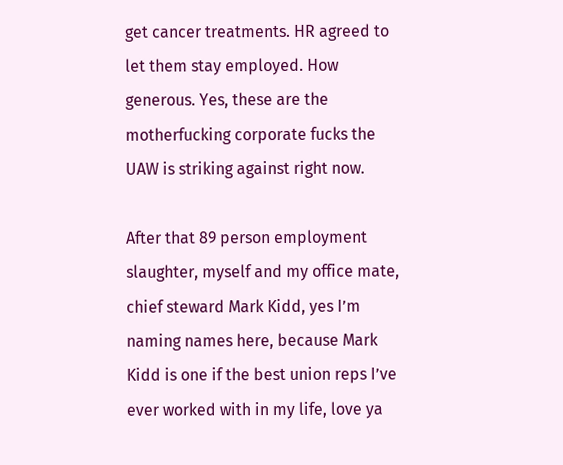get cancer treatments. HR agreed to let them stay employed. How generous. Yes, these are the motherfucking corporate fucks the UAW is striking against right now.

After that 89 person employment slaughter, myself and my office mate, chief steward Mark Kidd, yes I’m naming names here, because Mark Kidd is one if the best union reps I’ve ever worked with in my life, love ya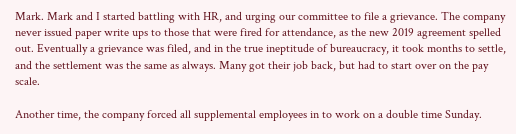Mark. Mark and I started battling with HR, and urging our committee to file a grievance. The company never issued paper write ups to those that were fired for attendance, as the new 2019 agreement spelled out. Eventually a grievance was filed, and in the true ineptitude of bureaucracy, it took months to settle, and the settlement was the same as always. Many got their job back, but had to start over on the pay scale.

Another time, the company forced all supplemental employees in to work on a double time Sunday.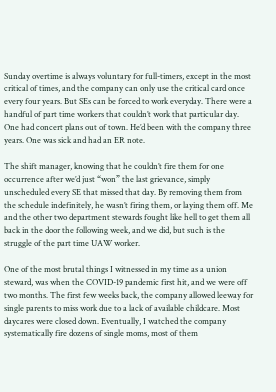Sunday overtime is always voluntary for full-timers, except in the most critical of times, and the company can only use the critical card once every four years. But SEs can be forced to work everyday. There were a handful of part time workers that couldn’t work that particular day. One had concert plans out of town. He’d been with the company three years. One was sick and had an ER note.

The shift manager, knowing that he couldn’t fire them for one occurrence after we’d just “won” the last grievance, simply unscheduled every SE that missed that day. By removing them from the schedule indefinitely, he wasn’t firing them, or laying them off. Me and the other two department stewards fought like hell to get them all back in the door the following week, and we did, but such is the struggle of the part time UAW worker.

One of the most brutal things I witnessed in my time as a union steward, was when the COVID-19 pandemic first hit, and we were off two months. The first few weeks back, the company allowed leeway for single parents to miss work due to a lack of available childcare. Most daycares were closed down. Eventually, I watched the company systematically fire dozens of single moms, most of them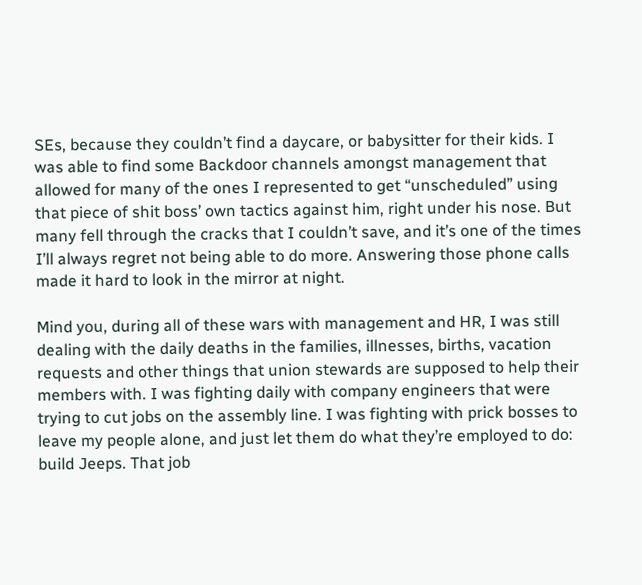SEs, because they couldn’t find a daycare, or babysitter for their kids. I was able to find some Backdoor channels amongst management that allowed for many of the ones I represented to get “unscheduled” using that piece of shit boss’ own tactics against him, right under his nose. But many fell through the cracks that I couldn’t save, and it’s one of the times I’ll always regret not being able to do more. Answering those phone calls made it hard to look in the mirror at night.

Mind you, during all of these wars with management and HR, I was still dealing with the daily deaths in the families, illnesses, births, vacation requests and other things that union stewards are supposed to help their members with. I was fighting daily with company engineers that were trying to cut jobs on the assembly line. I was fighting with prick bosses to leave my people alone, and just let them do what they’re employed to do: build Jeeps. That job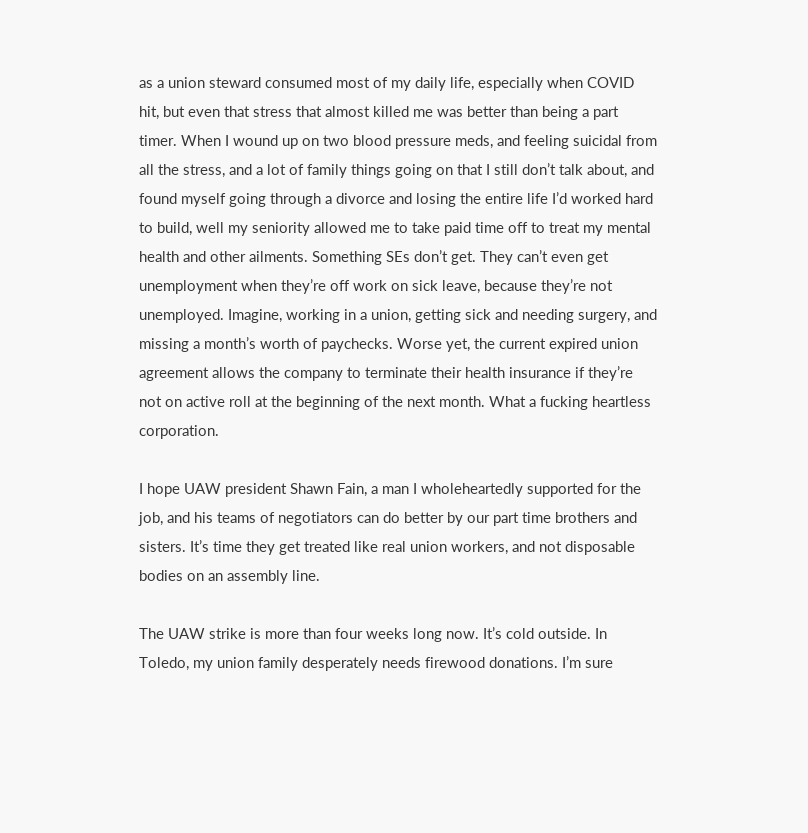as a union steward consumed most of my daily life, especially when COVID hit, but even that stress that almost killed me was better than being a part timer. When I wound up on two blood pressure meds, and feeling suicidal from all the stress, and a lot of family things going on that I still don’t talk about, and found myself going through a divorce and losing the entire life I’d worked hard to build, well my seniority allowed me to take paid time off to treat my mental health and other ailments. Something SEs don’t get. They can’t even get unemployment when they’re off work on sick leave, because they’re not unemployed. Imagine, working in a union, getting sick and needing surgery, and missing a month’s worth of paychecks. Worse yet, the current expired union agreement allows the company to terminate their health insurance if they’re not on active roll at the beginning of the next month. What a fucking heartless corporation.

I hope UAW president Shawn Fain, a man I wholeheartedly supported for the job, and his teams of negotiators can do better by our part time brothers and sisters. It’s time they get treated like real union workers, and not disposable bodies on an assembly line.

The UAW strike is more than four weeks long now. It’s cold outside. In Toledo, my union family desperately needs firewood donations. I’m sure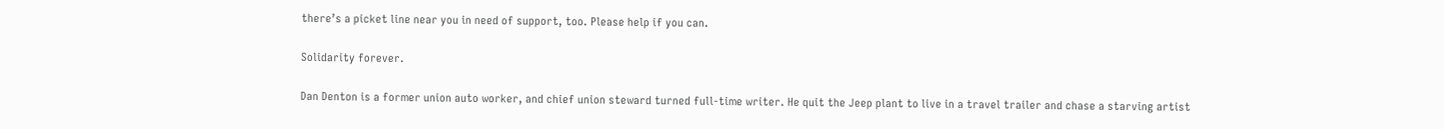there’s a picket line near you in need of support, too. Please help if you can.

Solidarity forever.

Dan Denton is a former union auto worker, and chief union steward turned full-time writer. He quit the Jeep plant to live in a travel trailer and chase a starving artist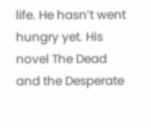life. He hasn’t went hungry yet. His novel The Dead and the Desperate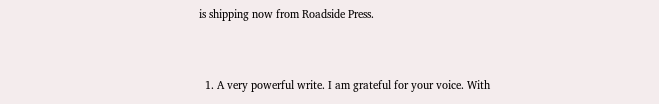is shipping now from Roadside Press.


  1. A very powerful write. I am grateful for your voice. With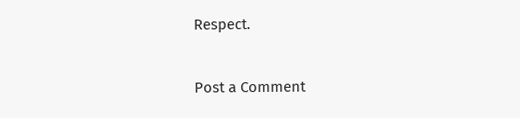Respect.


Post a Comment